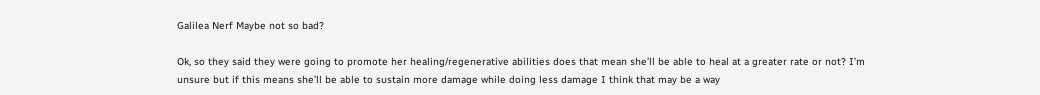Galilea Nerf Maybe not so bad?

Ok, so they said they were going to promote her healing/regenerative abilities does that mean she’ll be able to heal at a greater rate or not? I’m unsure but if this means she’ll be able to sustain more damage while doing less damage I think that may be a way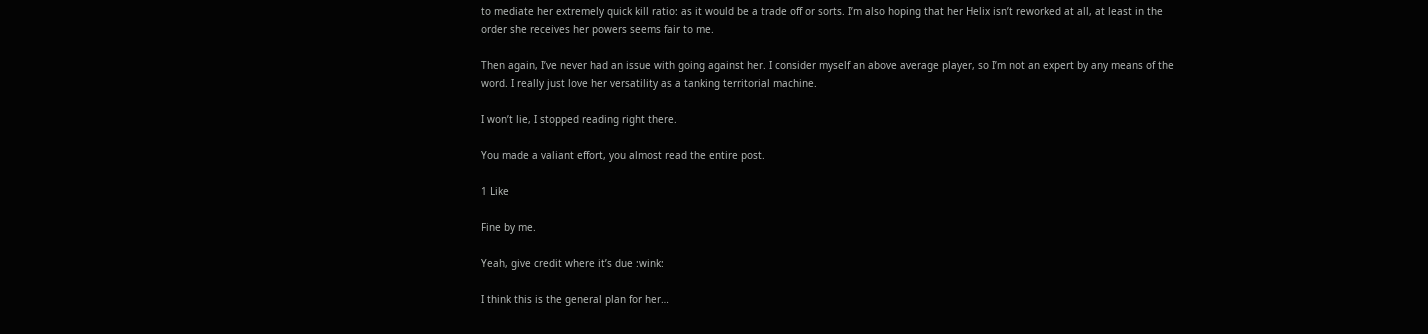to mediate her extremely quick kill ratio: as it would be a trade off or sorts. I’m also hoping that her Helix isn’t reworked at all, at least in the order she receives her powers seems fair to me.

Then again, I’ve never had an issue with going against her. I consider myself an above average player, so I’m not an expert by any means of the word. I really just love her versatility as a tanking territorial machine.

I won’t lie, I stopped reading right there.

You made a valiant effort, you almost read the entire post.

1 Like

Fine by me.

Yeah, give credit where it’s due :wink:

I think this is the general plan for her…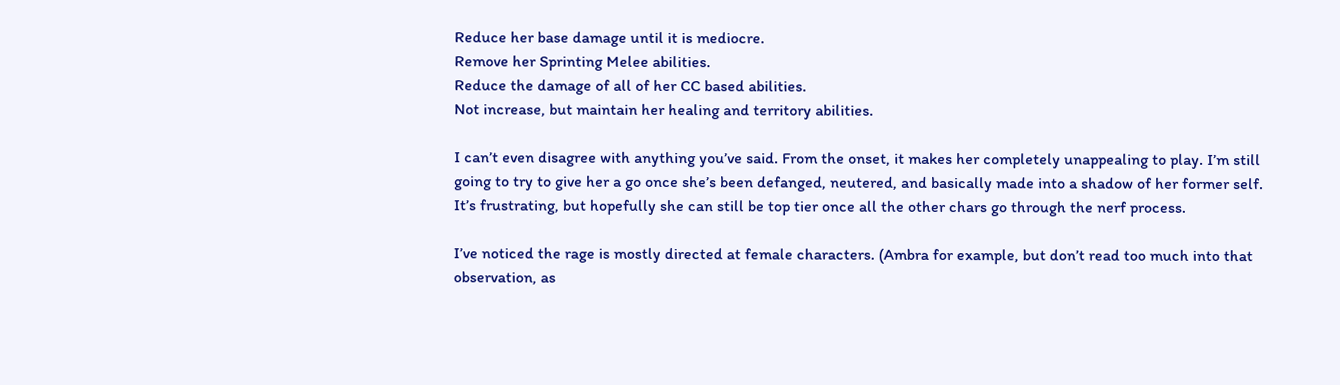Reduce her base damage until it is mediocre.
Remove her Sprinting Melee abilities.
Reduce the damage of all of her CC based abilities.
Not increase, but maintain her healing and territory abilities.

I can’t even disagree with anything you’ve said. From the onset, it makes her completely unappealing to play. I’m still going to try to give her a go once she’s been defanged, neutered, and basically made into a shadow of her former self. It’s frustrating, but hopefully she can still be top tier once all the other chars go through the nerf process.

I’ve noticed the rage is mostly directed at female characters. (Ambra for example, but don’t read too much into that observation, as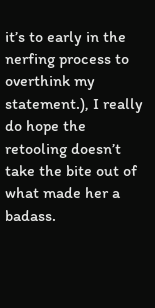it’s to early in the nerfing process to overthink my statement.), I really do hope the retooling doesn’t take the bite out of what made her a badass.